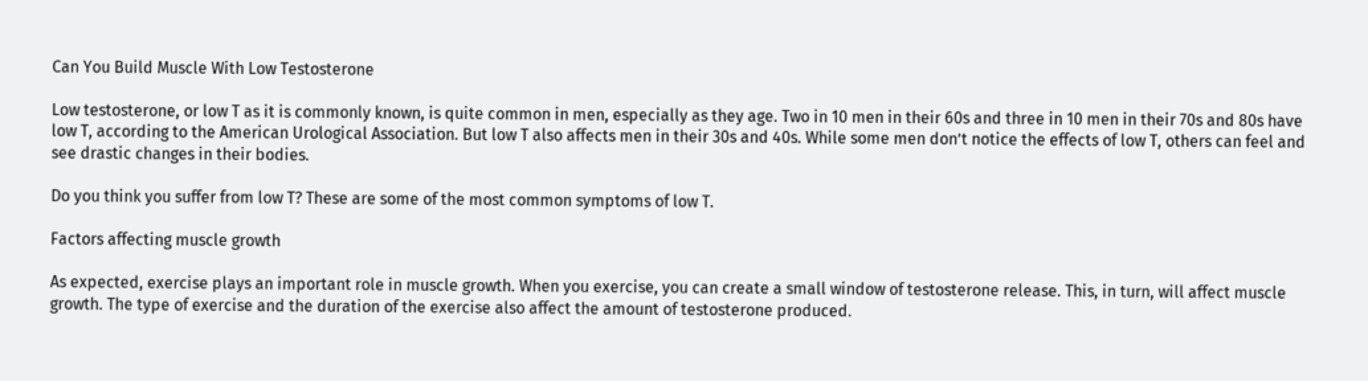Can You Build Muscle With Low Testosterone

Low testosterone, or low T as it is commonly known, is quite common in men, especially as they age. Two in 10 men in their 60s and three in 10 men in their 70s and 80s have low T, according to the American Urological Association. But low T also affects men in their 30s and 40s. While some men don’t notice the effects of low T, others can feel and see drastic changes in their bodies.

Do you think you suffer from low T? These are some of the most common symptoms of low T.

Factors affecting muscle growth

As expected, exercise plays an important role in muscle growth. When you exercise, you can create a small window of testosterone release. This, in turn, will affect muscle growth. The type of exercise and the duration of the exercise also affect the amount of testosterone produced.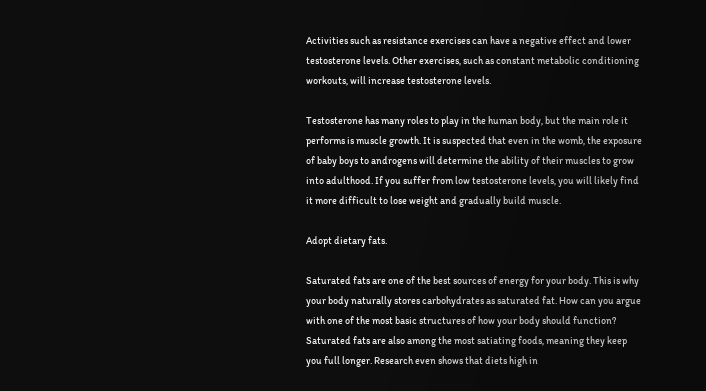Activities such as resistance exercises can have a negative effect and lower testosterone levels. Other exercises, such as constant metabolic conditioning workouts, will increase testosterone levels.

Testosterone has many roles to play in the human body, but the main role it performs is muscle growth. It is suspected that even in the womb, the exposure of baby boys to androgens will determine the ability of their muscles to grow into adulthood. If you suffer from low testosterone levels, you will likely find it more difficult to lose weight and gradually build muscle.

Adopt dietary fats.

Saturated fats are one of the best sources of energy for your body. This is why your body naturally stores carbohydrates as saturated fat. How can you argue with one of the most basic structures of how your body should function? Saturated fats are also among the most satiating foods, meaning they keep you full longer. Research even shows that diets high in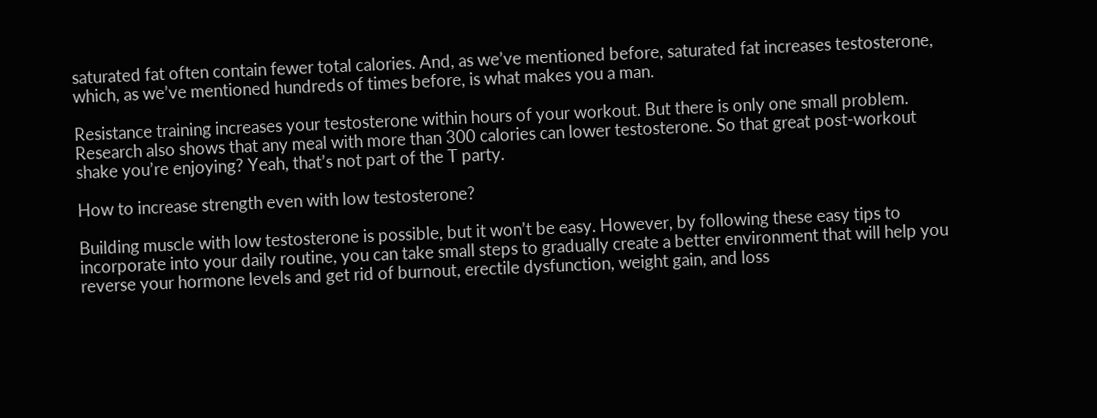saturated fat often contain fewer total calories. And, as we’ve mentioned before, saturated fat increases testosterone, which, as we’ve mentioned hundreds of times before, is what makes you a man.

Resistance training increases your testosterone within hours of your workout. But there is only one small problem. Research also shows that any meal with more than 300 calories can lower testosterone. So that great post-workout shake you’re enjoying? Yeah, that’s not part of the T party.

How to increase strength even with low testosterone?

Building muscle with low testosterone is possible, but it won’t be easy. However, by following these easy tips to incorporate into your daily routine, you can take small steps to gradually create a better environment that will help you reverse your hormone levels and get rid of burnout, erectile dysfunction, weight gain, and loss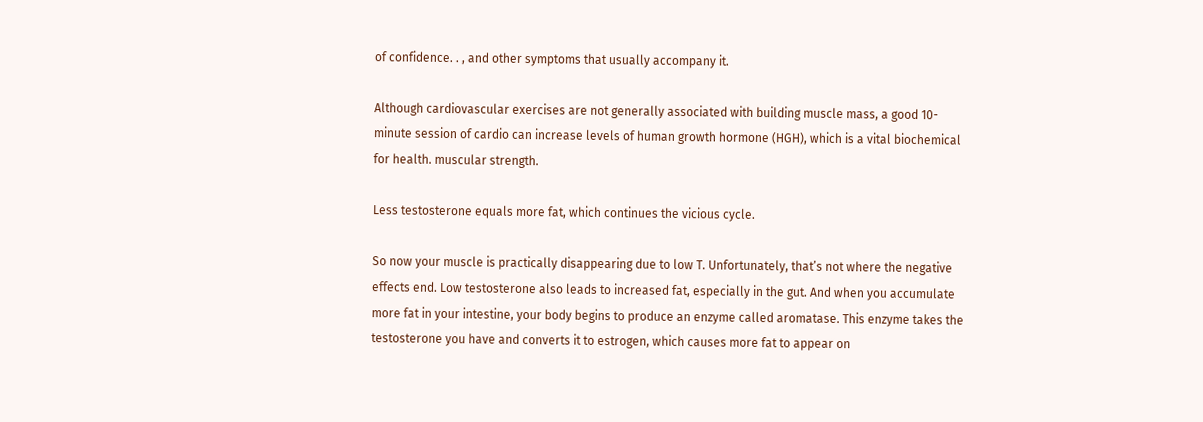of confidence. . , and other symptoms that usually accompany it.

Although cardiovascular exercises are not generally associated with building muscle mass, a good 10-minute session of cardio can increase levels of human growth hormone (HGH), which is a vital biochemical for health. muscular strength.

Less testosterone equals more fat, which continues the vicious cycle.

So now your muscle is practically disappearing due to low T. Unfortunately, that’s not where the negative effects end. Low testosterone also leads to increased fat, especially in the gut. And when you accumulate more fat in your intestine, your body begins to produce an enzyme called aromatase. This enzyme takes the testosterone you have and converts it to estrogen, which causes more fat to appear on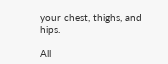your chest, thighs, and hips.

All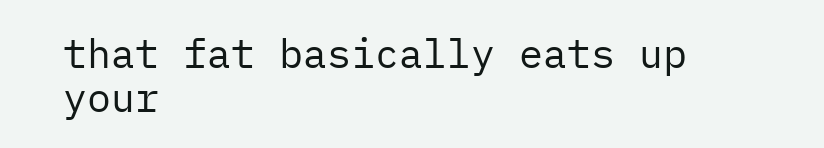that fat basically eats up your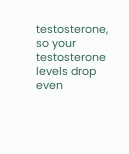testosterone, so your testosterone levels drop even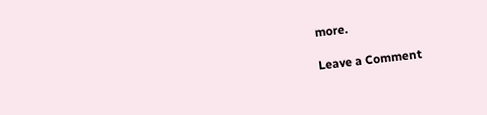more.

Leave a Comment